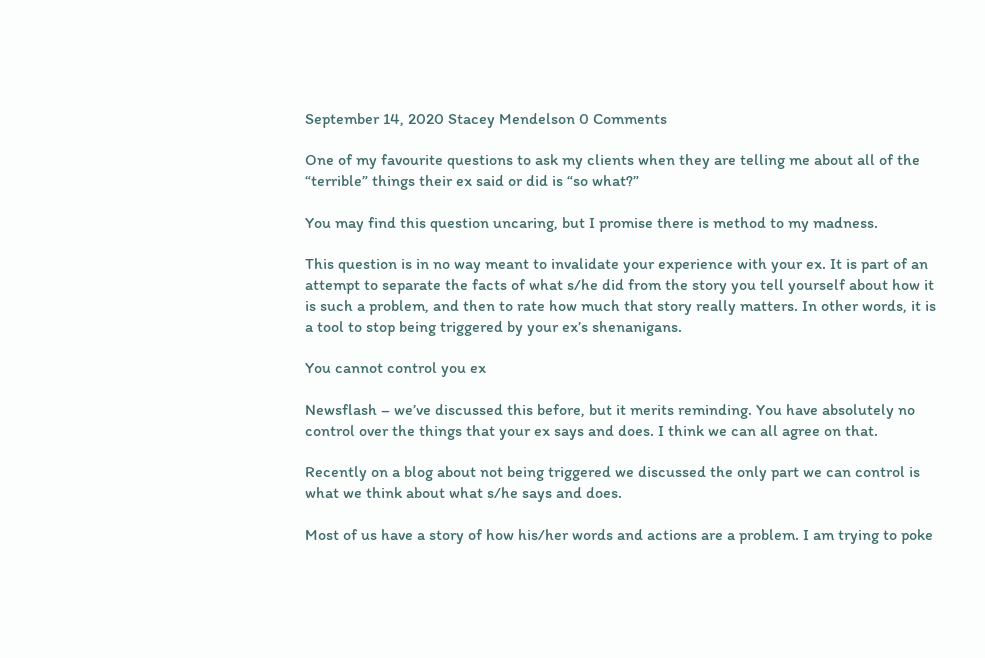September 14, 2020 Stacey Mendelson 0 Comments

One of my favourite questions to ask my clients when they are telling me about all of the “terrible” things their ex said or did is “so what?”

You may find this question uncaring, but I promise there is method to my madness.

This question is in no way meant to invalidate your experience with your ex. It is part of an attempt to separate the facts of what s/he did from the story you tell yourself about how it is such a problem, and then to rate how much that story really matters. In other words, it is a tool to stop being triggered by your ex’s shenanigans.

You cannot control you ex

Newsflash – we’ve discussed this before, but it merits reminding. You have absolutely no control over the things that your ex says and does. I think we can all agree on that.

Recently on a blog about not being triggered we discussed the only part we can control is what we think about what s/he says and does.

Most of us have a story of how his/her words and actions are a problem. I am trying to poke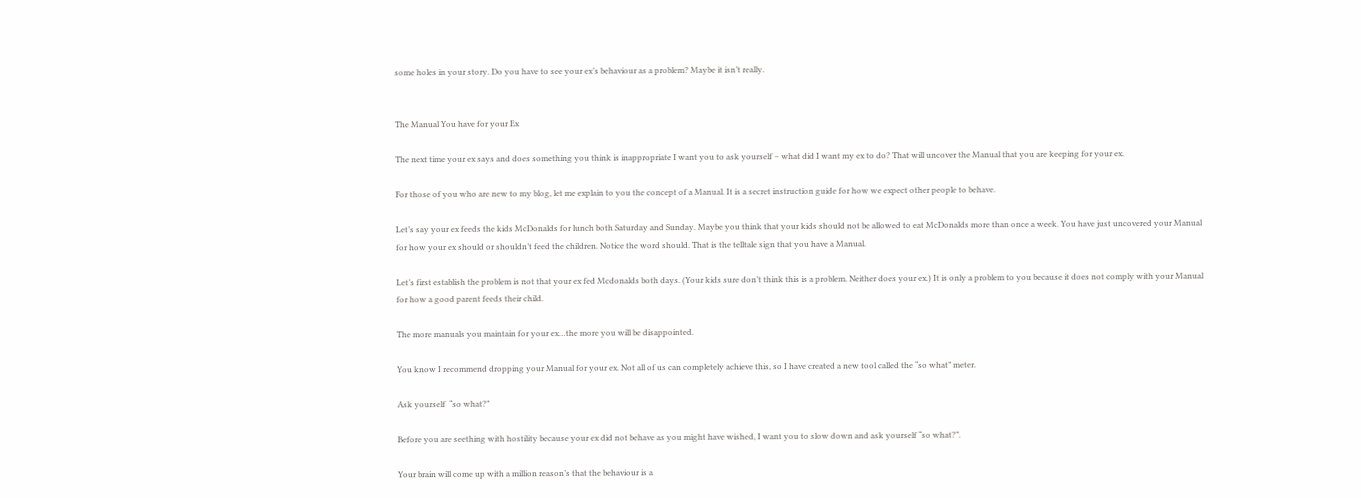some holes in your story. Do you have to see your ex’s behaviour as a problem? Maybe it isn’t really.


The Manual You have for your Ex

The next time your ex says and does something you think is inappropriate I want you to ask yourself – what did I want my ex to do? That will uncover the Manual that you are keeping for your ex.

For those of you who are new to my blog, let me explain to you the concept of a Manual. It is a secret instruction guide for how we expect other people to behave.

Let’s say your ex feeds the kids McDonalds for lunch both Saturday and Sunday. Maybe you think that your kids should not be allowed to eat McDonalds more than once a week. You have just uncovered your Manual for how your ex should or shouldn’t feed the children. Notice the word should. That is the telltale sign that you have a Manual.

Let’s first establish the problem is not that your ex fed Mcdonalds both days. (Your kids sure don’t think this is a problem. Neither does your ex.) It is only a problem to you because it does not comply with your Manual for how a good parent feeds their child.

The more manuals you maintain for your ex…the more you will be disappointed.

You know I recommend dropping your Manual for your ex. Not all of us can completely achieve this, so I have created a new tool called the “so what” meter.

Ask yourself  “so what?”

Before you are seething with hostility because your ex did not behave as you might have wished, I want you to slow down and ask yourself “so what?”.

Your brain will come up with a million reason’s that the behaviour is a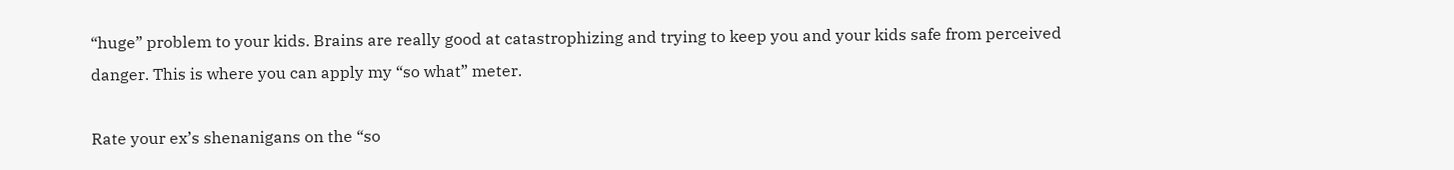“huge” problem to your kids. Brains are really good at catastrophizing and trying to keep you and your kids safe from perceived danger. This is where you can apply my “so what” meter.

Rate your ex’s shenanigans on the “so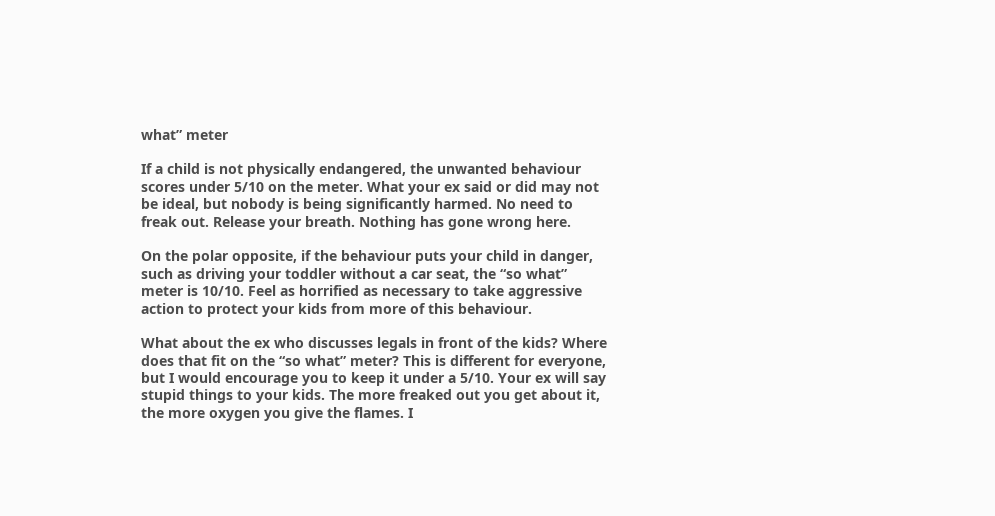what” meter

If a child is not physically endangered, the unwanted behaviour scores under 5/10 on the meter. What your ex said or did may not be ideal, but nobody is being significantly harmed. No need to freak out. Release your breath. Nothing has gone wrong here.

On the polar opposite, if the behaviour puts your child in danger, such as driving your toddler without a car seat, the “so what” meter is 10/10. Feel as horrified as necessary to take aggressive action to protect your kids from more of this behaviour.

What about the ex who discusses legals in front of the kids? Where does that fit on the “so what” meter? This is different for everyone, but I would encourage you to keep it under a 5/10. Your ex will say stupid things to your kids. The more freaked out you get about it, the more oxygen you give the flames. I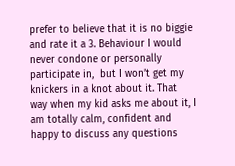prefer to believe that it is no biggie and rate it a 3. Behaviour I would never condone or personally participate in,  but I won’t get my knickers in a knot about it. That way when my kid asks me about it, I am totally calm, confident and happy to discuss any questions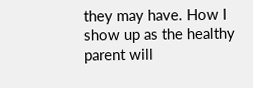they may have. How I show up as the healthy parent will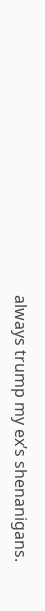always trump my ex’s shenanigans.